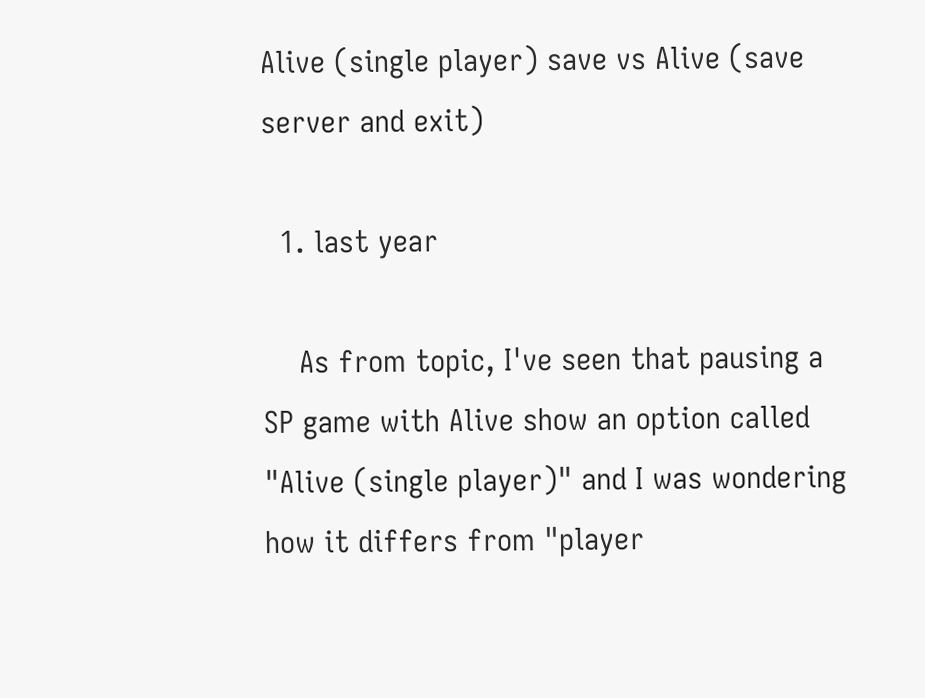Alive (single player) save vs Alive (save server and exit)

  1. last year

    As from topic, I've seen that pausing a SP game with Alive show an option called "Alive (single player)" and I was wondering how it differs from "player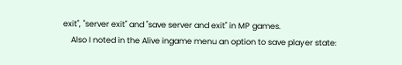exit", "server exit" and "save server and exit" in MP games.
    Also I noted in the Alive ingame menu an option to save player state: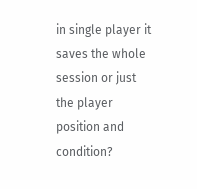in single player it saves the whole session or just the player position and condition?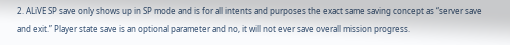2. ALiVE SP save only shows up in SP mode and is for all intents and purposes the exact same saving concept as “server save and exit.” Player state save is an optional parameter and no, it will not ever save overall mission progress.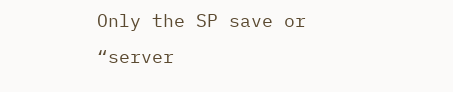Only the SP save or “server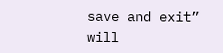save and exit” will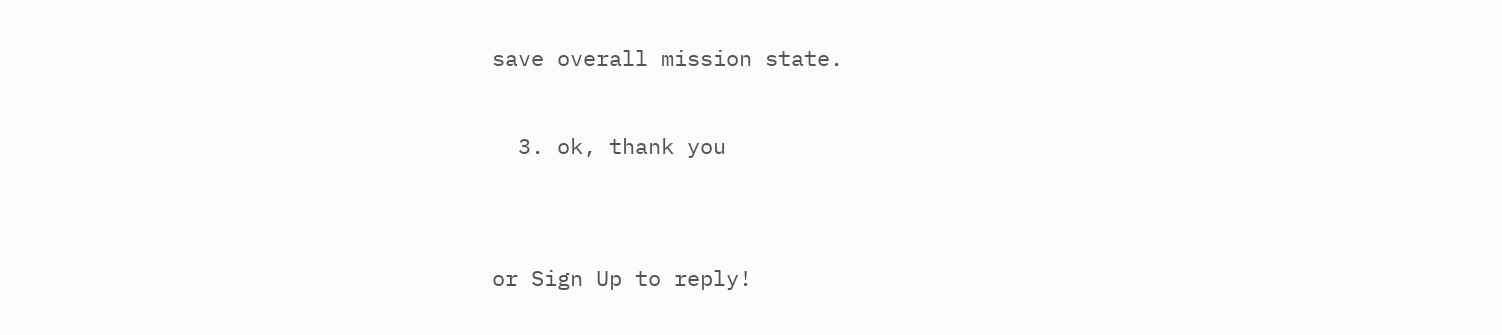save overall mission state.

  3. ok, thank you


or Sign Up to reply!